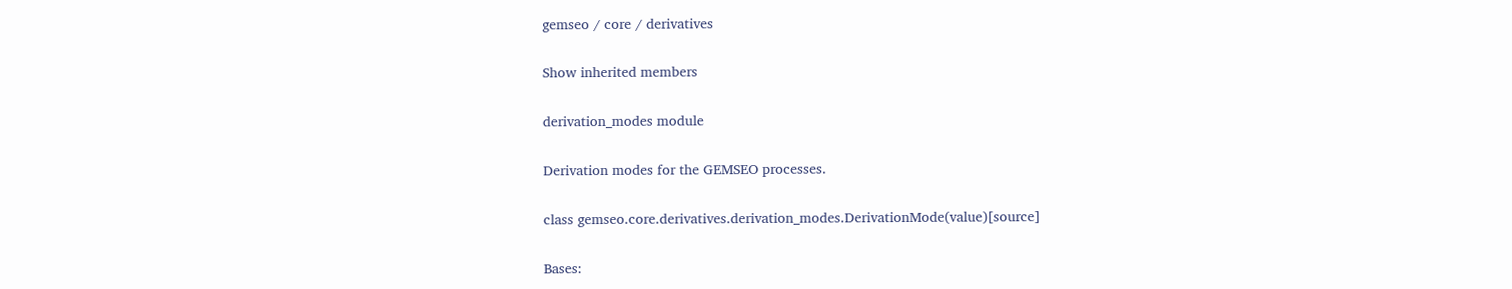gemseo / core / derivatives

Show inherited members

derivation_modes module

Derivation modes for the GEMSEO processes.

class gemseo.core.derivatives.derivation_modes.DerivationMode(value)[source]

Bases: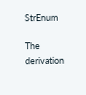StrEnum

The derivation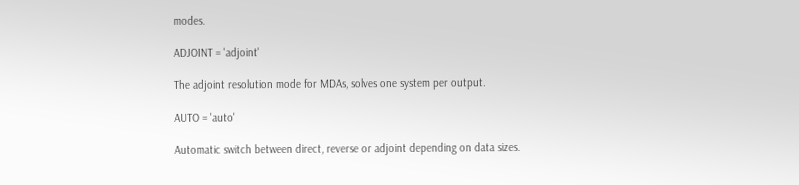modes.

ADJOINT = 'adjoint'

The adjoint resolution mode for MDAs, solves one system per output.

AUTO = 'auto'

Automatic switch between direct, reverse or adjoint depending on data sizes.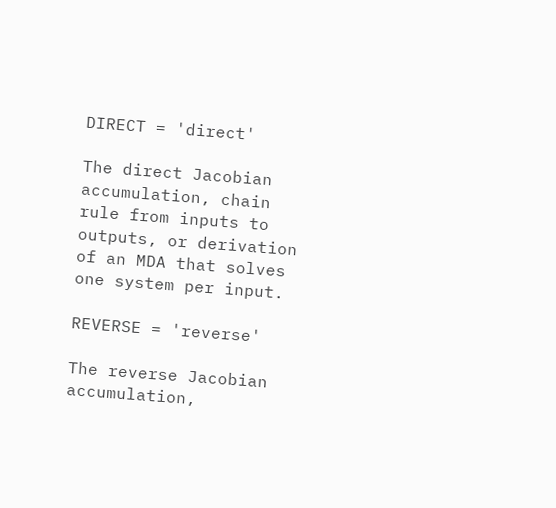DIRECT = 'direct'

The direct Jacobian accumulation, chain rule from inputs to outputs, or derivation of an MDA that solves one system per input.

REVERSE = 'reverse'

The reverse Jacobian accumulation,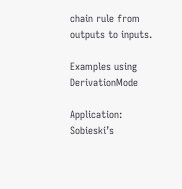chain rule from outputs to inputs.

Examples using DerivationMode

Application: Sobieski’s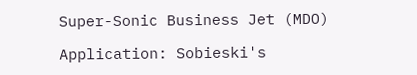Super-Sonic Business Jet (MDO)

Application: Sobieski's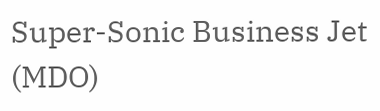Super-Sonic Business Jet (MDO)